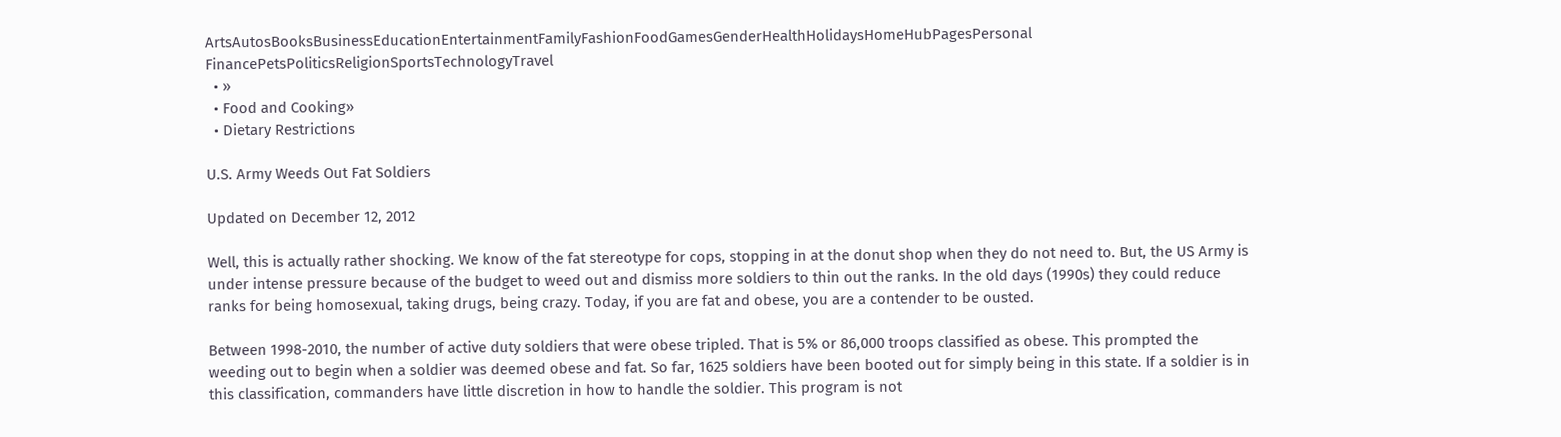ArtsAutosBooksBusinessEducationEntertainmentFamilyFashionFoodGamesGenderHealthHolidaysHomeHubPagesPersonal FinancePetsPoliticsReligionSportsTechnologyTravel
  • »
  • Food and Cooking»
  • Dietary Restrictions

U.S. Army Weeds Out Fat Soldiers

Updated on December 12, 2012

Well, this is actually rather shocking. We know of the fat stereotype for cops, stopping in at the donut shop when they do not need to. But, the US Army is under intense pressure because of the budget to weed out and dismiss more soldiers to thin out the ranks. In the old days (1990s) they could reduce ranks for being homosexual, taking drugs, being crazy. Today, if you are fat and obese, you are a contender to be ousted.

Between 1998-2010, the number of active duty soldiers that were obese tripled. That is 5% or 86,000 troops classified as obese. This prompted the weeding out to begin when a soldier was deemed obese and fat. So far, 1625 soldiers have been booted out for simply being in this state. If a soldier is in this classification, commanders have little discretion in how to handle the soldier. This program is not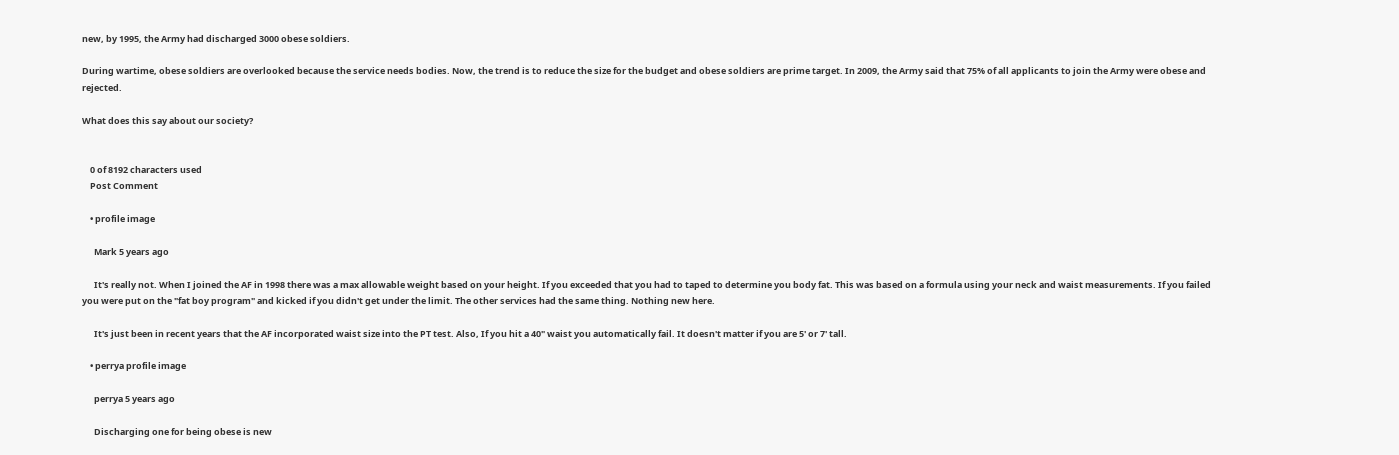new, by 1995, the Army had discharged 3000 obese soldiers.

During wartime, obese soldiers are overlooked because the service needs bodies. Now, the trend is to reduce the size for the budget and obese soldiers are prime target. In 2009, the Army said that 75% of all applicants to join the Army were obese and rejected.

What does this say about our society?


    0 of 8192 characters used
    Post Comment

    • profile image

      Mark 5 years ago

      It's really not. When I joined the AF in 1998 there was a max allowable weight based on your height. If you exceeded that you had to taped to determine you body fat. This was based on a formula using your neck and waist measurements. If you failed you were put on the "fat boy program" and kicked if you didn't get under the limit. The other services had the same thing. Nothing new here.

      It's just been in recent years that the AF incorporated waist size into the PT test. Also, If you hit a 40" waist you automatically fail. It doesn't matter if you are 5' or 7' tall.

    • perrya profile image

      perrya 5 years ago

      Discharging one for being obese is new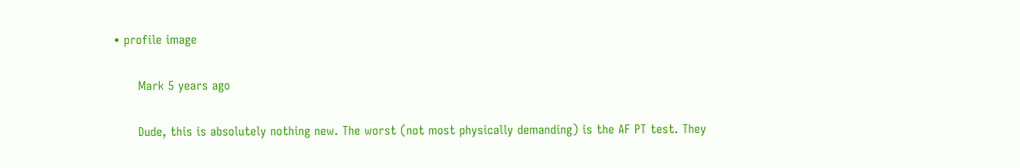• profile image

      Mark 5 years ago

      Dude, this is absolutely nothing new. The worst (not most physically demanding) is the AF PT test. They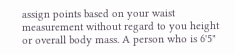assign points based on your waist measurement without regard to you height or overall body mass. A person who is 6'5"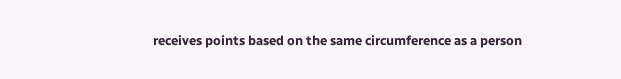receives points based on the same circumference as a person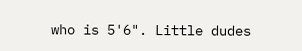who is 5'6". Little dudes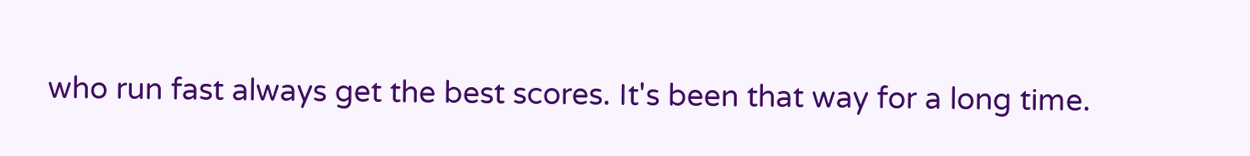who run fast always get the best scores. It's been that way for a long time.